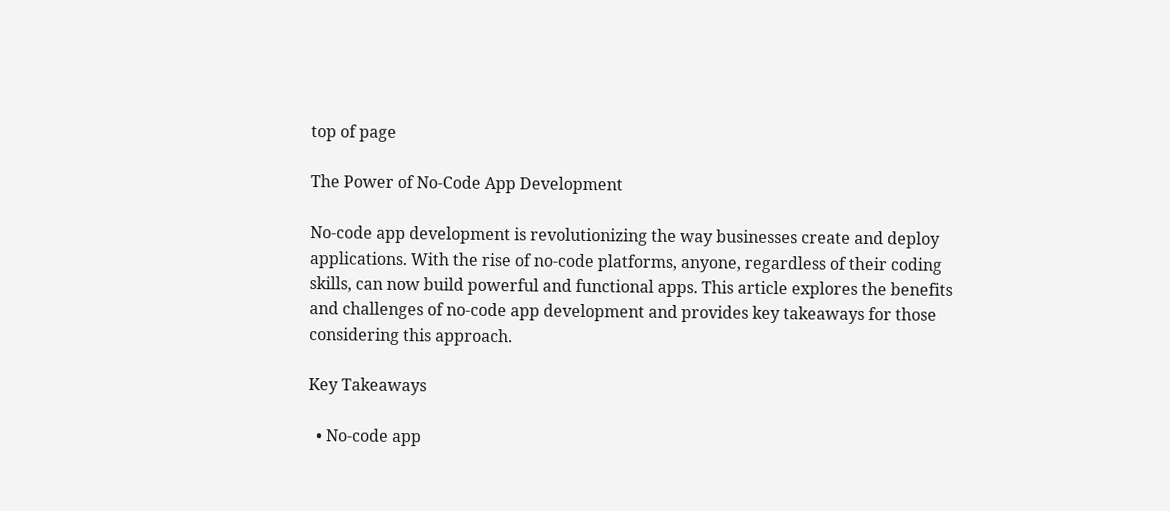top of page

The Power of No-Code App Development

No-code app development is revolutionizing the way businesses create and deploy applications. With the rise of no-code platforms, anyone, regardless of their coding skills, can now build powerful and functional apps. This article explores the benefits and challenges of no-code app development and provides key takeaways for those considering this approach.

Key Takeaways

  • No-code app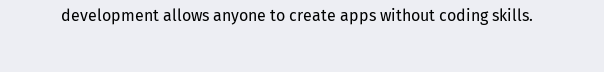development allows anyone to create apps without coding skills.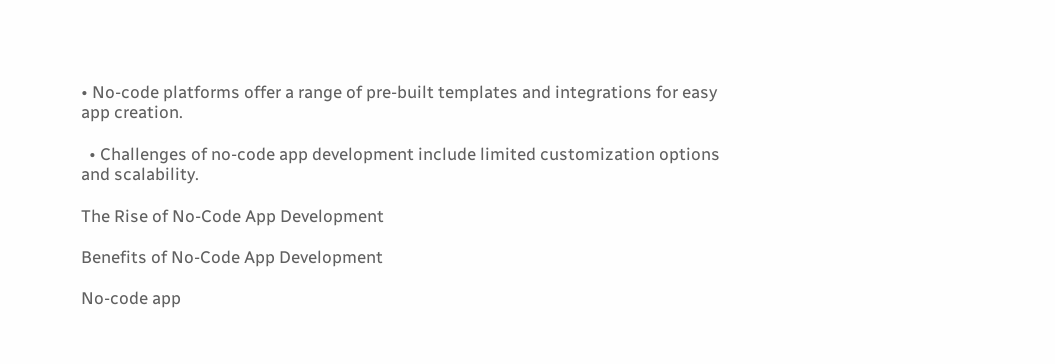• No-code platforms offer a range of pre-built templates and integrations for easy app creation.

  • Challenges of no-code app development include limited customization options and scalability.

The Rise of No-Code App Development

Benefits of No-Code App Development

No-code app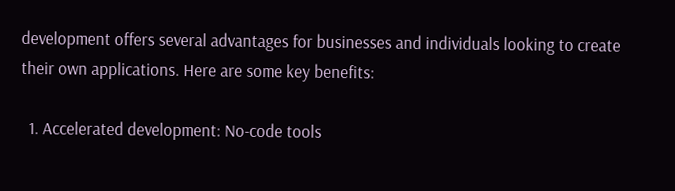development offers several advantages for businesses and individuals looking to create their own applications. Here are some key benefits:

  1. Accelerated development: No-code tools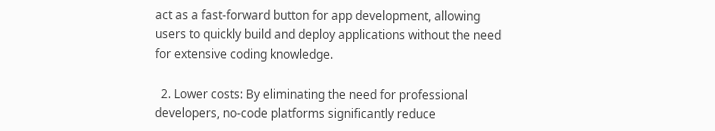act as a fast-forward button for app development, allowing users to quickly build and deploy applications without the need for extensive coding knowledge.

  2. Lower costs: By eliminating the need for professional developers, no-code platforms significantly reduce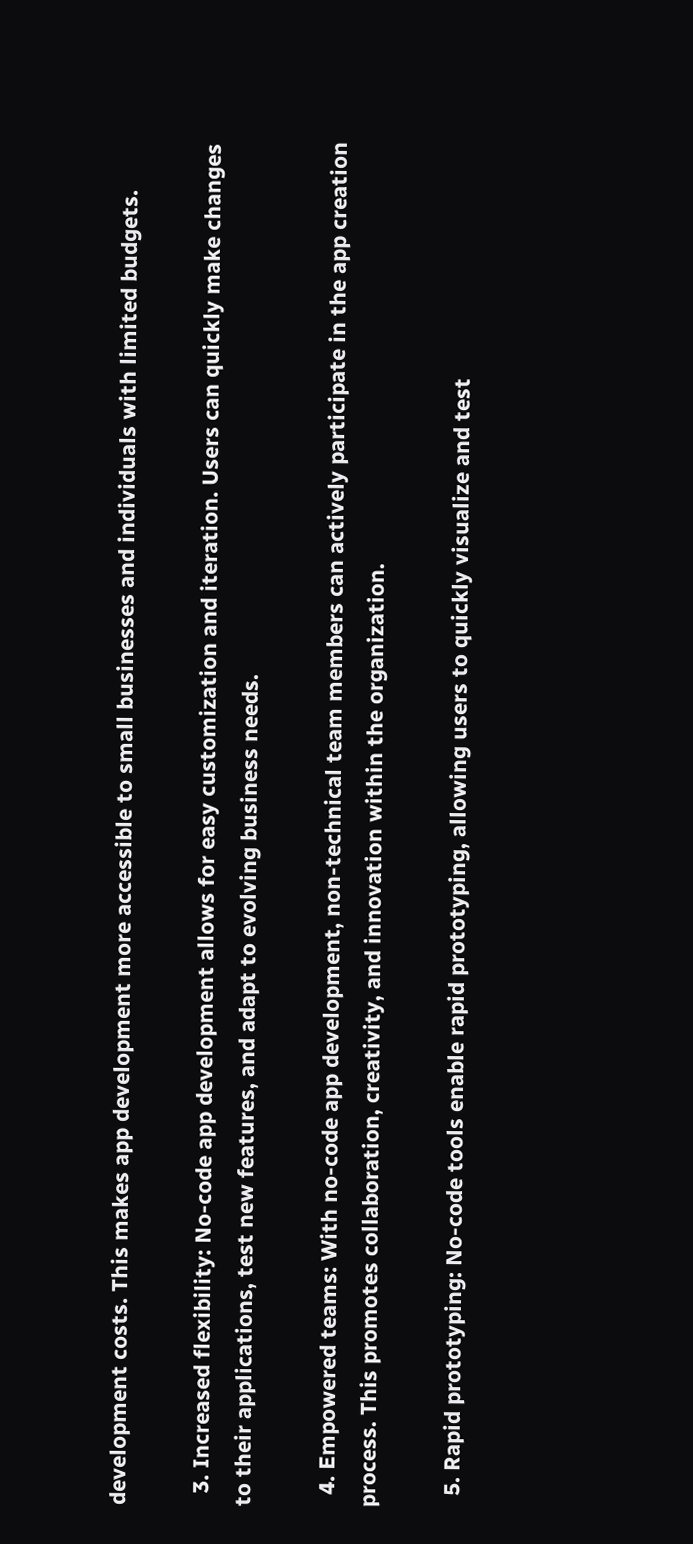development costs. This makes app development more accessible to small businesses and individuals with limited budgets.

  3. Increased flexibility: No-code app development allows for easy customization and iteration. Users can quickly make changes to their applications, test new features, and adapt to evolving business needs.

  4. Empowered teams: With no-code app development, non-technical team members can actively participate in the app creation process. This promotes collaboration, creativity, and innovation within the organization.

  5. Rapid prototyping: No-code tools enable rapid prototyping, allowing users to quickly visualize and test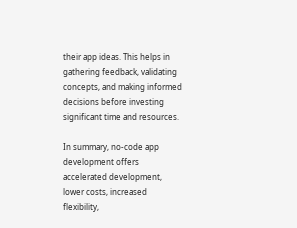their app ideas. This helps in gathering feedback, validating concepts, and making informed decisions before investing significant time and resources.

In summary, no-code app development offers accelerated development, lower costs, increased flexibility,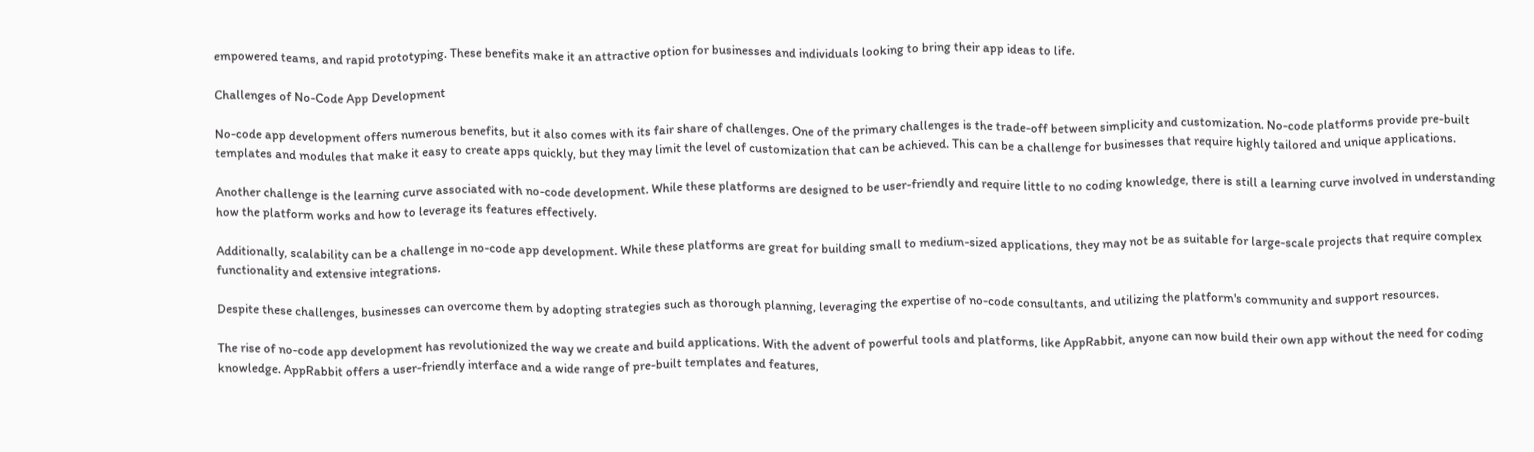empowered teams, and rapid prototyping. These benefits make it an attractive option for businesses and individuals looking to bring their app ideas to life.

Challenges of No-Code App Development

No-code app development offers numerous benefits, but it also comes with its fair share of challenges. One of the primary challenges is the trade-off between simplicity and customization. No-code platforms provide pre-built templates and modules that make it easy to create apps quickly, but they may limit the level of customization that can be achieved. This can be a challenge for businesses that require highly tailored and unique applications.

Another challenge is the learning curve associated with no-code development. While these platforms are designed to be user-friendly and require little to no coding knowledge, there is still a learning curve involved in understanding how the platform works and how to leverage its features effectively.

Additionally, scalability can be a challenge in no-code app development. While these platforms are great for building small to medium-sized applications, they may not be as suitable for large-scale projects that require complex functionality and extensive integrations.

Despite these challenges, businesses can overcome them by adopting strategies such as thorough planning, leveraging the expertise of no-code consultants, and utilizing the platform's community and support resources.

The rise of no-code app development has revolutionized the way we create and build applications. With the advent of powerful tools and platforms, like AppRabbit, anyone can now build their own app without the need for coding knowledge. AppRabbit offers a user-friendly interface and a wide range of pre-built templates and features,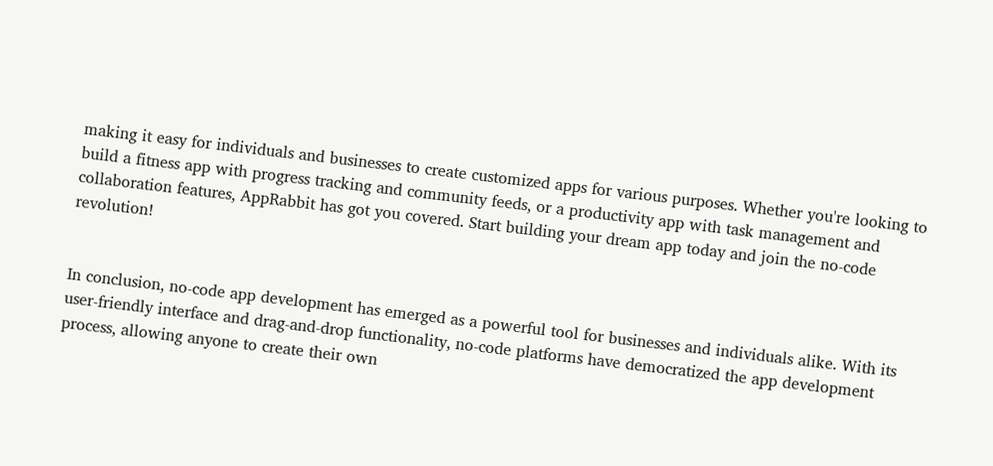making it easy for individuals and businesses to create customized apps for various purposes. Whether you're looking to build a fitness app with progress tracking and community feeds, or a productivity app with task management and collaboration features, AppRabbit has got you covered. Start building your dream app today and join the no-code revolution!


In conclusion, no-code app development has emerged as a powerful tool for businesses and individuals alike. With its user-friendly interface and drag-and-drop functionality, no-code platforms have democratized the app development process, allowing anyone to create their own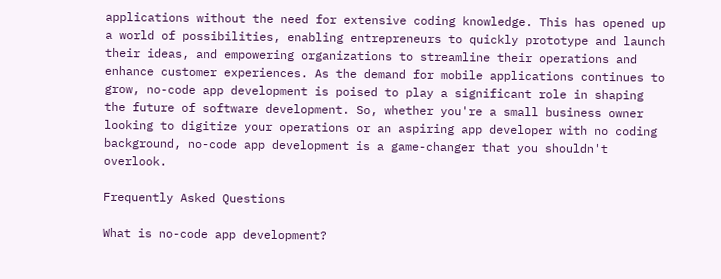applications without the need for extensive coding knowledge. This has opened up a world of possibilities, enabling entrepreneurs to quickly prototype and launch their ideas, and empowering organizations to streamline their operations and enhance customer experiences. As the demand for mobile applications continues to grow, no-code app development is poised to play a significant role in shaping the future of software development. So, whether you're a small business owner looking to digitize your operations or an aspiring app developer with no coding background, no-code app development is a game-changer that you shouldn't overlook.

Frequently Asked Questions

What is no-code app development?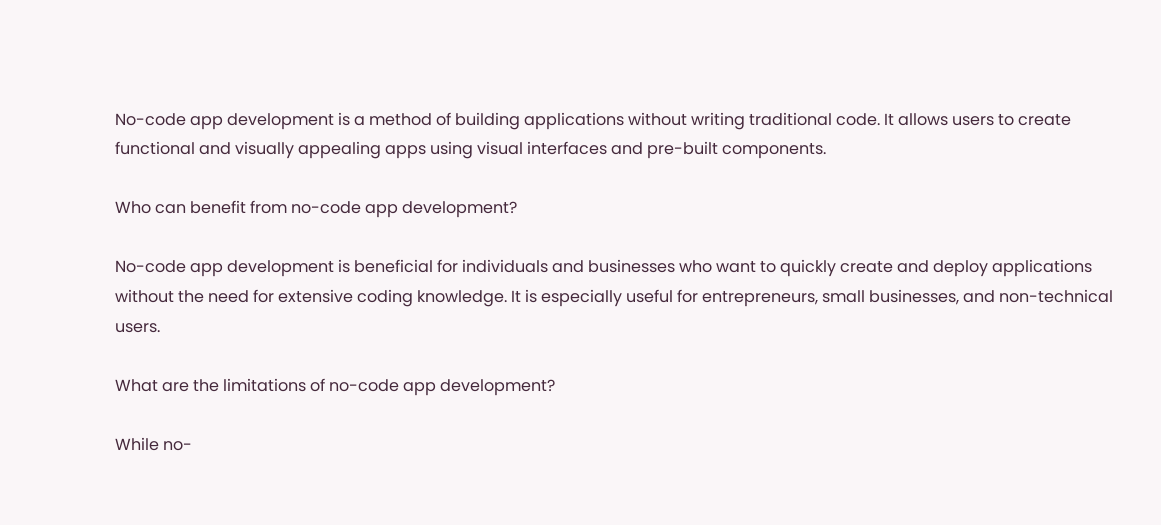No-code app development is a method of building applications without writing traditional code. It allows users to create functional and visually appealing apps using visual interfaces and pre-built components.

Who can benefit from no-code app development?

No-code app development is beneficial for individuals and businesses who want to quickly create and deploy applications without the need for extensive coding knowledge. It is especially useful for entrepreneurs, small businesses, and non-technical users.

What are the limitations of no-code app development?

While no-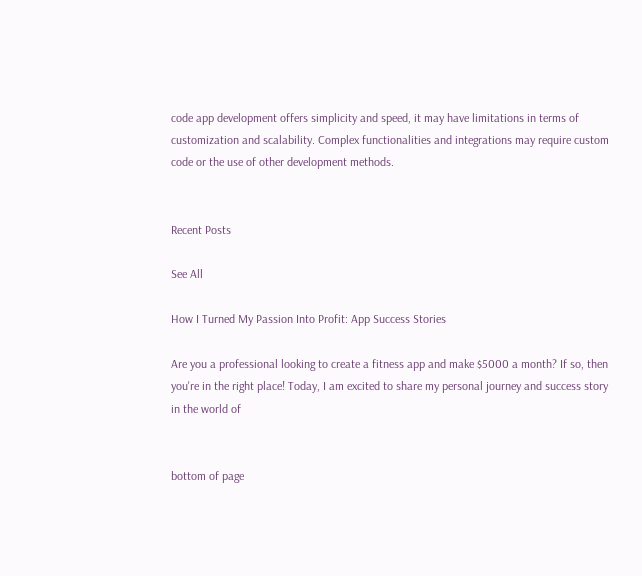code app development offers simplicity and speed, it may have limitations in terms of customization and scalability. Complex functionalities and integrations may require custom code or the use of other development methods.


Recent Posts

See All

How I Turned My Passion Into Profit: App Success Stories

Are you a professional looking to create a fitness app and make $5000 a month? If so, then you're in the right place! Today, I am excited to share my personal journey and success story in the world of


bottom of page